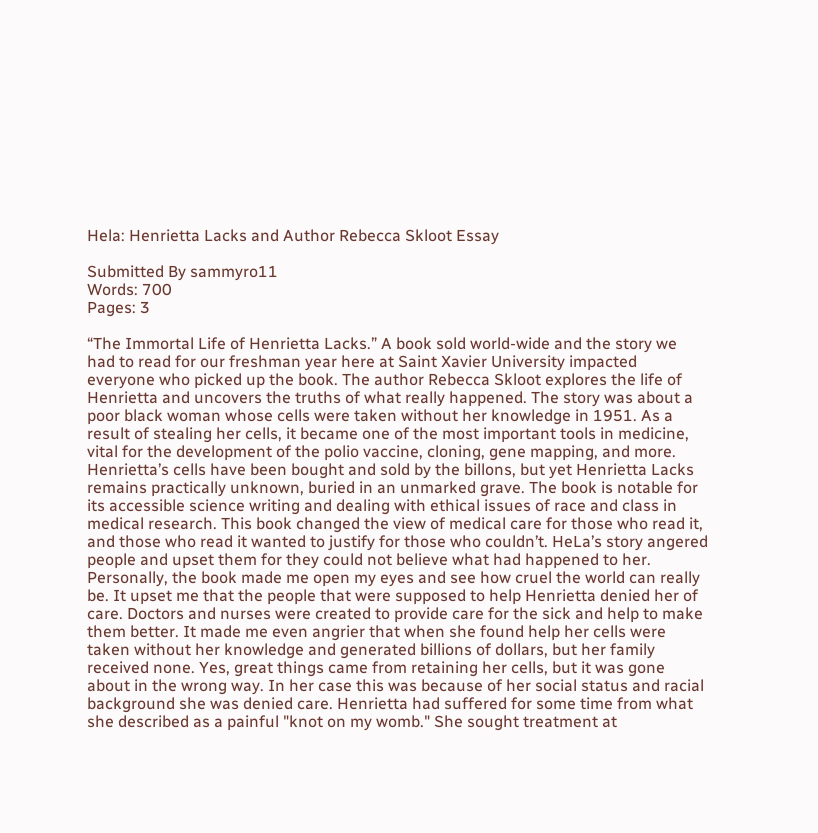Hela: Henrietta Lacks and Author Rebecca Skloot Essay

Submitted By sammyro11
Words: 700
Pages: 3

“The Immortal Life of Henrietta Lacks.” A book sold world-wide and the story we had to read for our freshman year here at Saint Xavier University impacted everyone who picked up the book. The author Rebecca Skloot explores the life of Henrietta and uncovers the truths of what really happened. The story was about a poor black woman whose cells were taken without her knowledge in 1951. As a result of stealing her cells, it became one of the most important tools in medicine, vital for the development of the polio vaccine, cloning, gene mapping, and more. Henrietta’s cells have been bought and sold by the billons, but yet Henrietta Lacks remains practically unknown, buried in an unmarked grave. The book is notable for its accessible science writing and dealing with ethical issues of race and class in medical research. This book changed the view of medical care for those who read it, and those who read it wanted to justify for those who couldn’t. HeLa’s story angered people and upset them for they could not believe what had happened to her. Personally, the book made me open my eyes and see how cruel the world can really be. It upset me that the people that were supposed to help Henrietta denied her of care. Doctors and nurses were created to provide care for the sick and help to make them better. It made me even angrier that when she found help her cells were taken without her knowledge and generated billions of dollars, but her family received none. Yes, great things came from retaining her cells, but it was gone about in the wrong way. In her case this was because of her social status and racial background she was denied care. Henrietta had suffered for some time from what she described as a painful "knot on my womb." She sought treatment at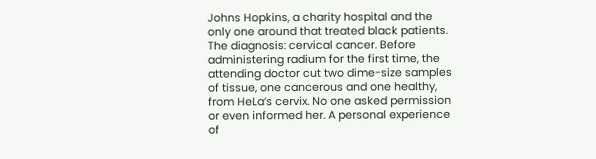Johns Hopkins, a charity hospital and the only one around that treated black patients. The diagnosis: cervical cancer. Before administering radium for the first time, the attending doctor cut two dime-size samples of tissue, one cancerous and one healthy, from HeLa’s cervix. No one asked permission or even informed her. A personal experience of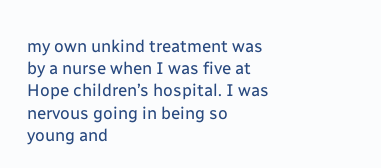my own unkind treatment was by a nurse when I was five at Hope children’s hospital. I was nervous going in being so young and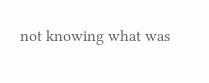not knowing what was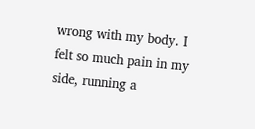wrong with my body. I felt so much pain in my side, running a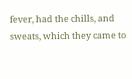fever, had the chills, and sweats, which they came to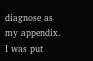diagnose as my appendix. I was put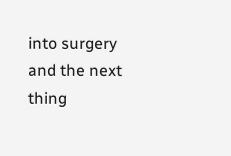into surgery and the next thing